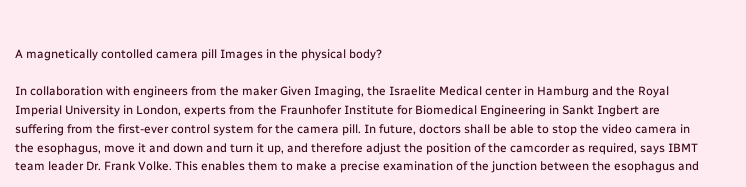A magnetically contolled camera pill Images in the physical body?

In collaboration with engineers from the maker Given Imaging, the Israelite Medical center in Hamburg and the Royal Imperial University in London, experts from the Fraunhofer Institute for Biomedical Engineering in Sankt Ingbert are suffering from the first-ever control system for the camera pill. In future, doctors shall be able to stop the video camera in the esophagus, move it and down and turn it up, and therefore adjust the position of the camcorder as required, says IBMT team leader Dr. Frank Volke. This enables them to make a precise examination of the junction between the esophagus and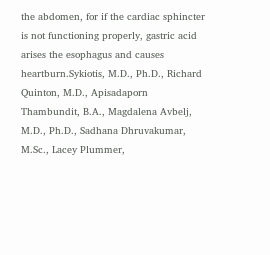the abdomen, for if the cardiac sphincter is not functioning properly, gastric acid arises the esophagus and causes heartburn.Sykiotis, M.D., Ph.D., Richard Quinton, M.D., Apisadaporn Thambundit, B.A., Magdalena Avbelj, M.D., Ph.D., Sadhana Dhruvakumar, M.Sc., Lacey Plummer,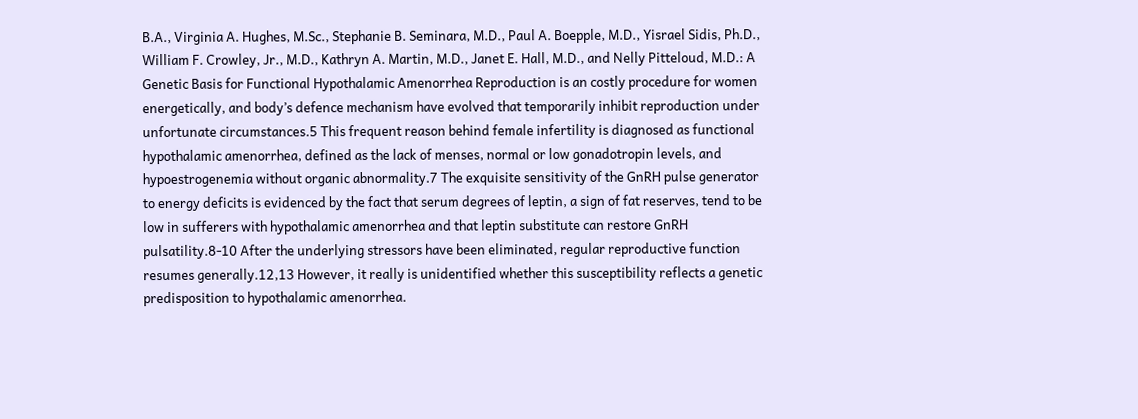B.A., Virginia A. Hughes, M.Sc., Stephanie B. Seminara, M.D., Paul A. Boepple, M.D., Yisrael Sidis, Ph.D., William F. Crowley, Jr., M.D., Kathryn A. Martin, M.D., Janet E. Hall, M.D., and Nelly Pitteloud, M.D.: A Genetic Basis for Functional Hypothalamic Amenorrhea Reproduction is an costly procedure for women energetically, and body’s defence mechanism have evolved that temporarily inhibit reproduction under unfortunate circumstances.5 This frequent reason behind female infertility is diagnosed as functional hypothalamic amenorrhea, defined as the lack of menses, normal or low gonadotropin levels, and hypoestrogenemia without organic abnormality.7 The exquisite sensitivity of the GnRH pulse generator to energy deficits is evidenced by the fact that serum degrees of leptin, a sign of fat reserves, tend to be low in sufferers with hypothalamic amenorrhea and that leptin substitute can restore GnRH pulsatility.8-10 After the underlying stressors have been eliminated, regular reproductive function resumes generally.12,13 However, it really is unidentified whether this susceptibility reflects a genetic predisposition to hypothalamic amenorrhea.